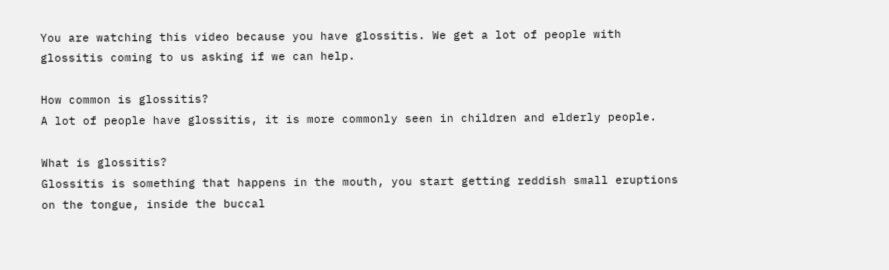You are watching this video because you have glossitis. We get a lot of people with glossitis coming to us asking if we can help.

How common is glossitis?
A lot of people have glossitis, it is more commonly seen in children and elderly people.

What is glossitis?
Glossitis is something that happens in the mouth, you start getting reddish small eruptions on the tongue, inside the buccal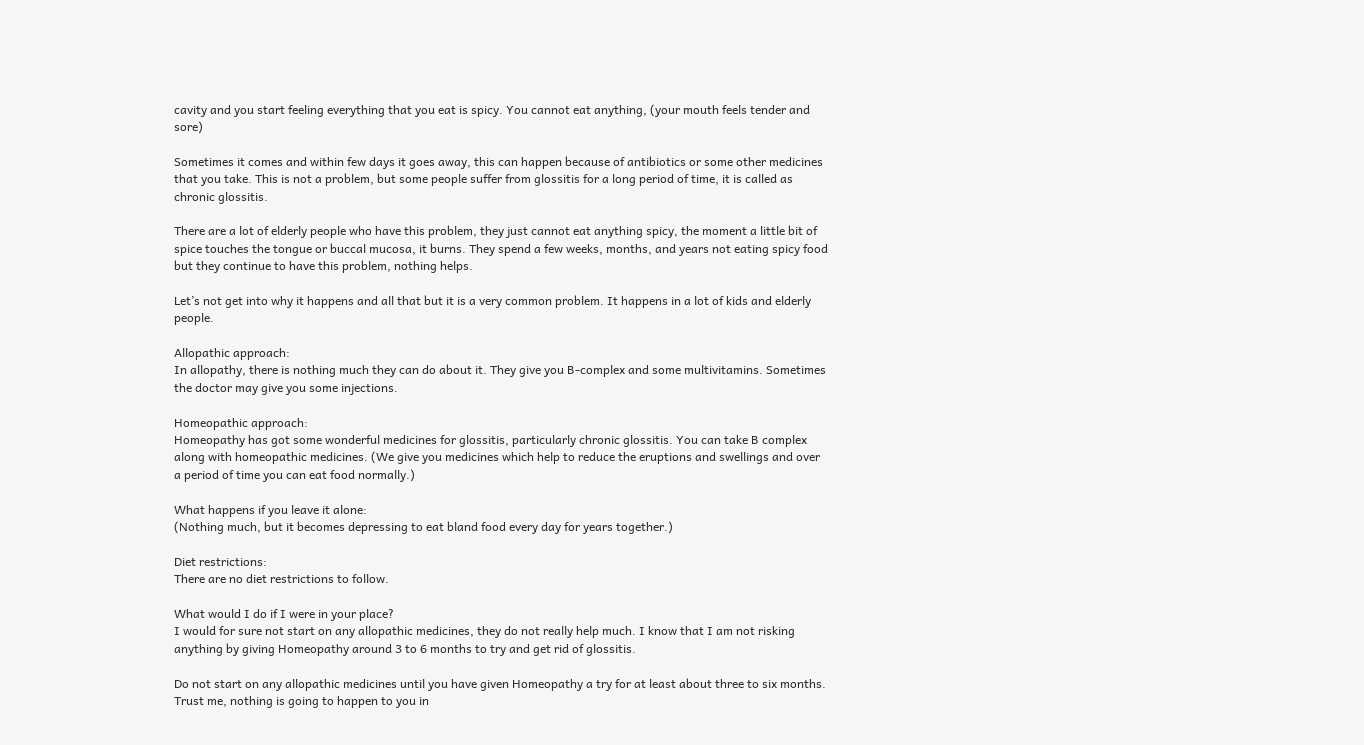cavity and you start feeling everything that you eat is spicy. You cannot eat anything, (your mouth feels tender and sore)

Sometimes it comes and within few days it goes away, this can happen because of antibiotics or some other medicines that you take. This is not a problem, but some people suffer from glossitis for a long period of time, it is called as chronic glossitis.

There are a lot of elderly people who have this problem, they just cannot eat anything spicy, the moment a little bit of spice touches the tongue or buccal mucosa, it burns. They spend a few weeks, months, and years not eating spicy food but they continue to have this problem, nothing helps.

Let’s not get into why it happens and all that but it is a very common problem. It happens in a lot of kids and elderly people.

Allopathic approach:
In allopathy, there is nothing much they can do about it. They give you B-complex and some multivitamins. Sometimes the doctor may give you some injections.

Homeopathic approach:
Homeopathy has got some wonderful medicines for glossitis, particularly chronic glossitis. You can take B complex along with homeopathic medicines. (We give you medicines which help to reduce the eruptions and swellings and over a period of time you can eat food normally.)

What happens if you leave it alone:
(Nothing much, but it becomes depressing to eat bland food every day for years together.)

Diet restrictions:
There are no diet restrictions to follow.

What would I do if I were in your place?
I would for sure not start on any allopathic medicines, they do not really help much. I know that I am not risking anything by giving Homeopathy around 3 to 6 months to try and get rid of glossitis.

Do not start on any allopathic medicines until you have given Homeopathy a try for at least about three to six months. Trust me, nothing is going to happen to you in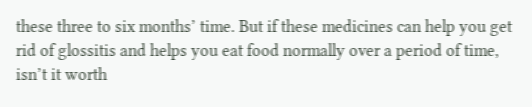these three to six months’ time. But if these medicines can help you get rid of glossitis and helps you eat food normally over a period of time, isn’t it worth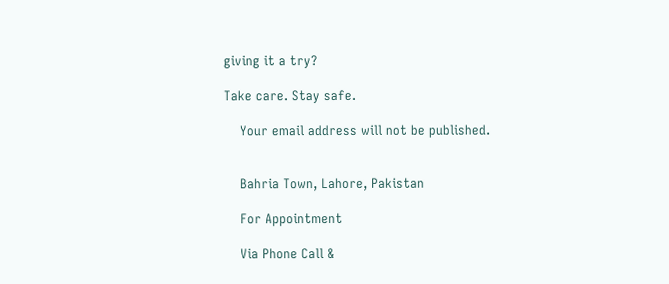giving it a try?

Take care. Stay safe.

    Your email address will not be published.


    Bahria Town, Lahore, Pakistan

    For Appointment

    Via Phone Call &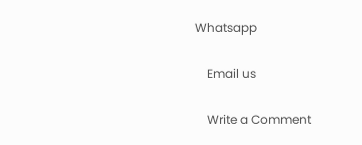Whatsapp

    Email us

    Write a Comment